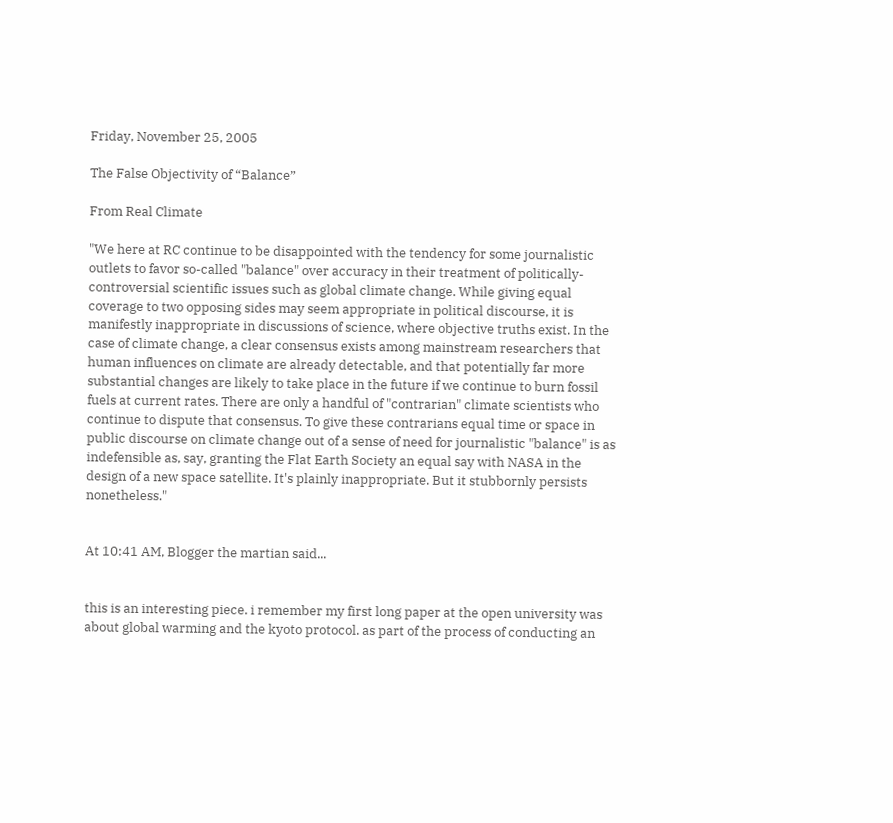Friday, November 25, 2005

The False Objectivity of “Balance”

From Real Climate

"We here at RC continue to be disappointed with the tendency for some journalistic outlets to favor so-called "balance" over accuracy in their treatment of politically-controversial scientific issues such as global climate change. While giving equal coverage to two opposing sides may seem appropriate in political discourse, it is manifestly inappropriate in discussions of science, where objective truths exist. In the case of climate change, a clear consensus exists among mainstream researchers that human influences on climate are already detectable, and that potentially far more substantial changes are likely to take place in the future if we continue to burn fossil fuels at current rates. There are only a handful of "contrarian" climate scientists who continue to dispute that consensus. To give these contrarians equal time or space in public discourse on climate change out of a sense of need for journalistic "balance" is as indefensible as, say, granting the Flat Earth Society an equal say with NASA in the design of a new space satellite. It's plainly inappropriate. But it stubbornly persists nonetheless."


At 10:41 AM, Blogger the martian said...


this is an interesting piece. i remember my first long paper at the open university was about global warming and the kyoto protocol. as part of the process of conducting an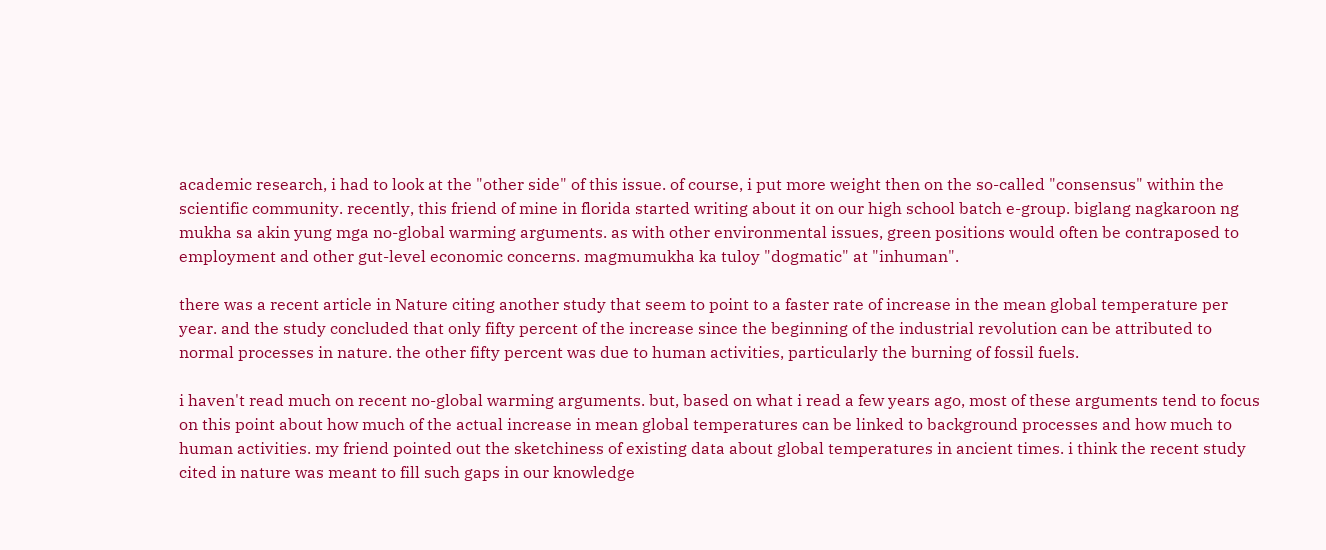academic research, i had to look at the "other side" of this issue. of course, i put more weight then on the so-called "consensus" within the scientific community. recently, this friend of mine in florida started writing about it on our high school batch e-group. biglang nagkaroon ng mukha sa akin yung mga no-global warming arguments. as with other environmental issues, green positions would often be contraposed to employment and other gut-level economic concerns. magmumukha ka tuloy "dogmatic" at "inhuman".

there was a recent article in Nature citing another study that seem to point to a faster rate of increase in the mean global temperature per year. and the study concluded that only fifty percent of the increase since the beginning of the industrial revolution can be attributed to normal processes in nature. the other fifty percent was due to human activities, particularly the burning of fossil fuels.

i haven't read much on recent no-global warming arguments. but, based on what i read a few years ago, most of these arguments tend to focus on this point about how much of the actual increase in mean global temperatures can be linked to background processes and how much to human activities. my friend pointed out the sketchiness of existing data about global temperatures in ancient times. i think the recent study cited in nature was meant to fill such gaps in our knowledge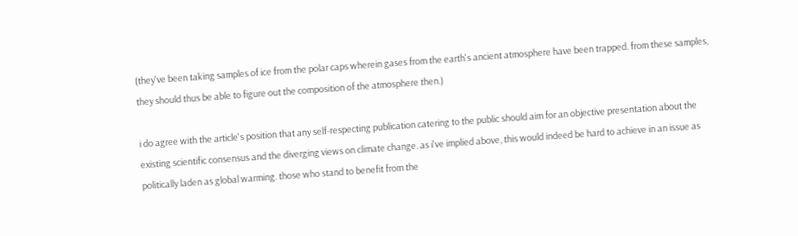(they've been taking samples of ice from the polar caps wherein gases from the earth's ancient atmosphere have been trapped. from these samples, they should thus be able to figure out the composition of the atmosphere then.)

i do agree with the article's position that any self-respecting publication catering to the public should aim for an objective presentation about the existing scientific consensus and the diverging views on climate change. as i've implied above, this would indeed be hard to achieve in an issue as politically laden as global warming. those who stand to benefit from the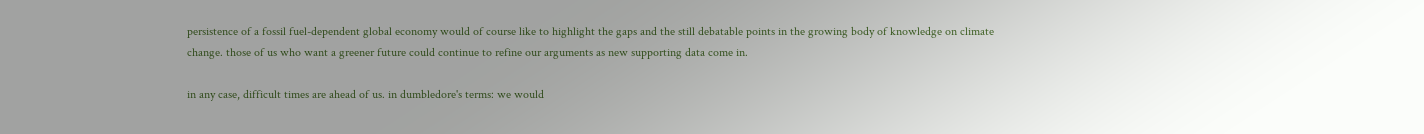persistence of a fossil fuel-dependent global economy would of course like to highlight the gaps and the still debatable points in the growing body of knowledge on climate change. those of us who want a greener future could continue to refine our arguments as new supporting data come in.

in any case, difficult times are ahead of us. in dumbledore's terms: we would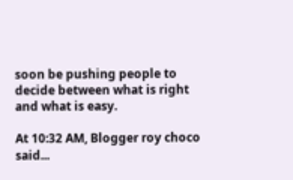soon be pushing people to decide between what is right and what is easy.

At 10:32 AM, Blogger roy choco said...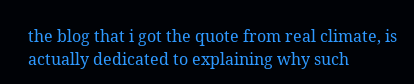the blog that i got the quote from real climate, is actually dedicated to explaining why such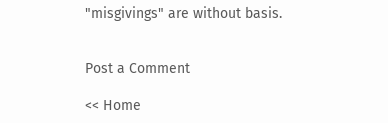"misgivings" are without basis.


Post a Comment

<< Home